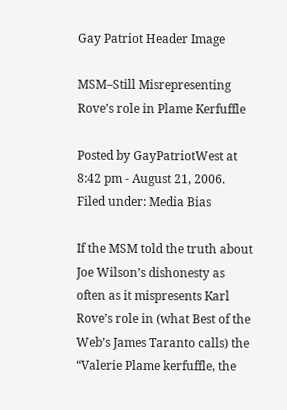Gay Patriot Header Image

MSM–Still Misrepresenting Rove’s role in Plame Kerfuffle

Posted by GayPatriotWest at 8:42 pm - August 21, 2006.
Filed under: Media Bias

If the MSM told the truth about Joe Wilson’s dishonesty as often as it mispresents Karl Rove’s role in (what Best of the Web’s James Taranto calls) the “Valerie Plame kerfuffle, the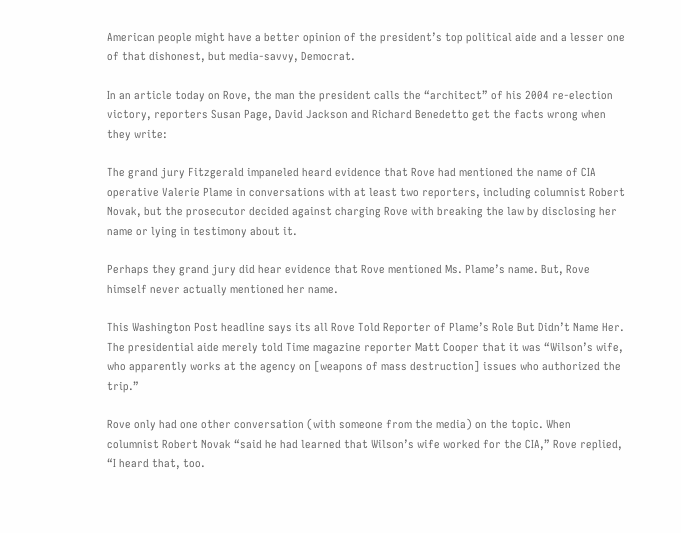American people might have a better opinion of the president’s top political aide and a lesser one of that dishonest, but media-savvy, Democrat.

In an article today on Rove, the man the president calls the “architect” of his 2004 re-election victory, reporters Susan Page, David Jackson and Richard Benedetto get the facts wrong when they write:

The grand jury Fitzgerald impaneled heard evidence that Rove had mentioned the name of CIA operative Valerie Plame in conversations with at least two reporters, including columnist Robert Novak, but the prosecutor decided against charging Rove with breaking the law by disclosing her name or lying in testimony about it.

Perhaps they grand jury did hear evidence that Rove mentioned Ms. Plame’s name. But, Rove himself never actually mentioned her name.

This Washington Post headline says its all Rove Told Reporter of Plame’s Role But Didn’t Name Her. The presidential aide merely told Time magazine reporter Matt Cooper that it was “Wilson’s wife, who apparently works at the agency on [weapons of mass destruction] issues who authorized the trip.”

Rove only had one other conversation (with someone from the media) on the topic. When columnist Robert Novak “said he had learned that Wilson’s wife worked for the CIA,” Rove replied, “I heard that, too.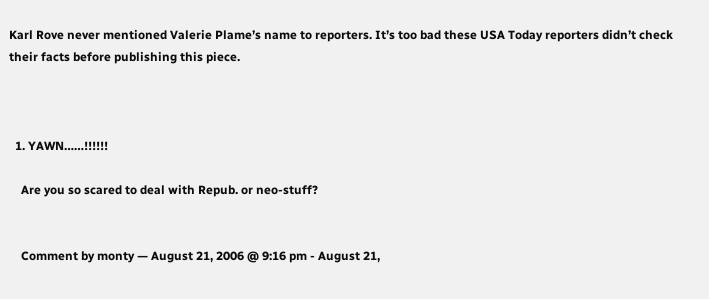Karl Rove never mentioned Valerie Plame’s name to reporters. It’s too bad these USA Today reporters didn’t check their facts before publishing this piece.



  1. YAWN……!!!!!!

    Are you so scared to deal with Repub. or neo-stuff?


    Comment by monty — August 21, 2006 @ 9:16 pm - August 21,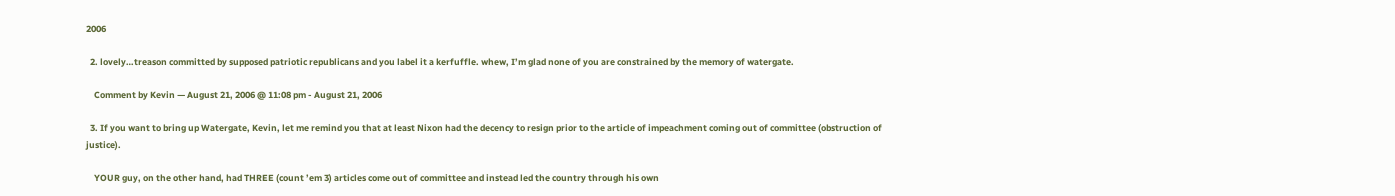2006

  2. lovely…treason committed by supposed patriotic republicans and you label it a kerfuffle. whew, I’m glad none of you are constrained by the memory of watergate.

    Comment by Kevin — August 21, 2006 @ 11:08 pm - August 21, 2006

  3. If you want to bring up Watergate, Kevin, let me remind you that at least Nixon had the decency to resign prior to the article of impeachment coming out of committee (obstruction of justice).

    YOUR guy, on the other hand, had THREE (count ’em 3) articles come out of committee and instead led the country through his own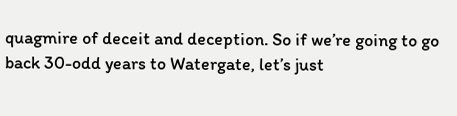quagmire of deceit and deception. So if we’re going to go back 30-odd years to Watergate, let’s just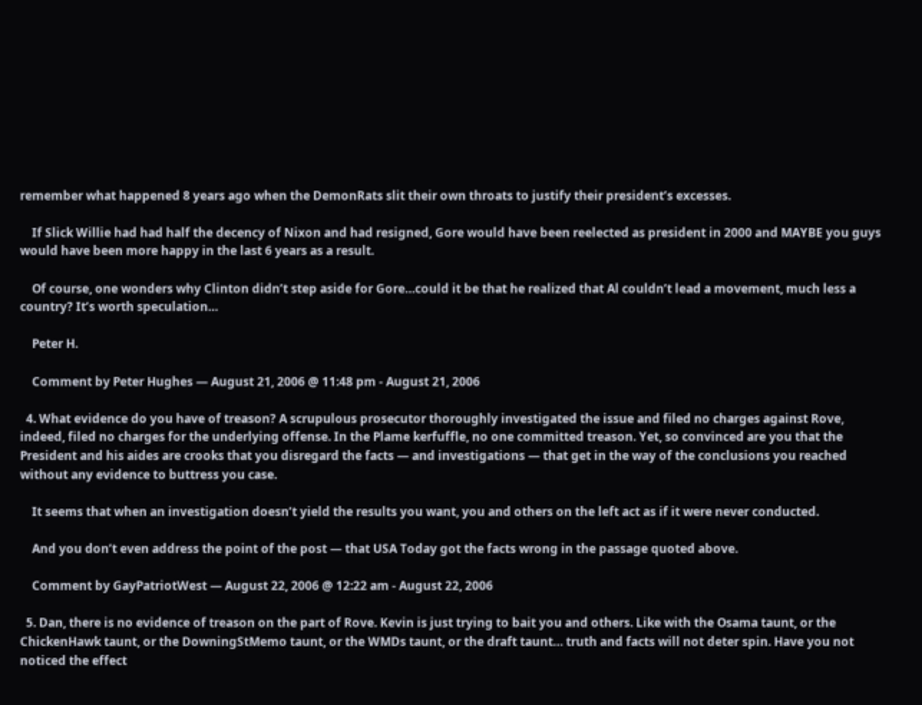remember what happened 8 years ago when the DemonRats slit their own throats to justify their president’s excesses.

    If Slick Willie had had half the decency of Nixon and had resigned, Gore would have been reelected as president in 2000 and MAYBE you guys would have been more happy in the last 6 years as a result.

    Of course, one wonders why Clinton didn’t step aside for Gore…could it be that he realized that Al couldn’t lead a movement, much less a country? It’s worth speculation…

    Peter H.

    Comment by Peter Hughes — August 21, 2006 @ 11:48 pm - August 21, 2006

  4. What evidence do you have of treason? A scrupulous prosecutor thoroughly investigated the issue and filed no charges against Rove, indeed, filed no charges for the underlying offense. In the Plame kerfuffle, no one committed treason. Yet, so convinced are you that the President and his aides are crooks that you disregard the facts — and investigations — that get in the way of the conclusions you reached without any evidence to buttress you case.

    It seems that when an investigation doesn’t yield the results you want, you and others on the left act as if it were never conducted.

    And you don’t even address the point of the post — that USA Today got the facts wrong in the passage quoted above.

    Comment by GayPatriotWest — August 22, 2006 @ 12:22 am - August 22, 2006

  5. Dan, there is no evidence of treason on the part of Rove. Kevin is just trying to bait you and others. Like with the Osama taunt, or the ChickenHawk taunt, or the DowningStMemo taunt, or the WMDs taunt, or the draft taunt… truth and facts will not deter spin. Have you not noticed the effect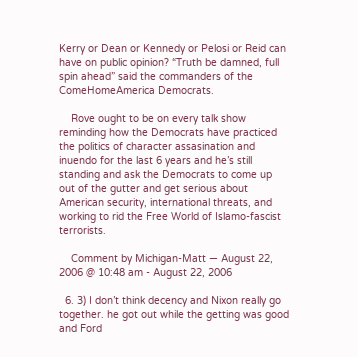Kerry or Dean or Kennedy or Pelosi or Reid can have on public opinion? “Truth be damned, full spin ahead” said the commanders of the ComeHomeAmerica Democrats.

    Rove ought to be on every talk show reminding how the Democrats have practiced the politics of character assasination and inuendo for the last 6 years and he’s still standing and ask the Democrats to come up out of the gutter and get serious about American security, international threats, and working to rid the Free World of Islamo-fascist terrorists.

    Comment by Michigan-Matt — August 22, 2006 @ 10:48 am - August 22, 2006

  6. 3) I don’t think decency and Nixon really go together. he got out while the getting was good and Ford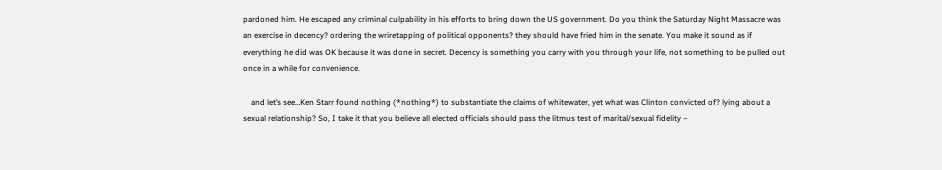pardoned him. He escaped any criminal culpability in his efforts to bring down the US government. Do you think the Saturday Night Massacre was an exercise in decency? ordering the wriretapping of political opponents? they should have fried him in the senate. You make it sound as if everything he did was OK because it was done in secret. Decency is something you carry with you through your life, not something to be pulled out once in a while for convenience.

    and let’s see…Ken Starr found nothing (*nothing*) to substantiate the claims of whitewater, yet what was Clinton convicted of? lying about a sexual relationship? So, I take it that you believe all elected officials should pass the litmus test of marital/sexual fidelity –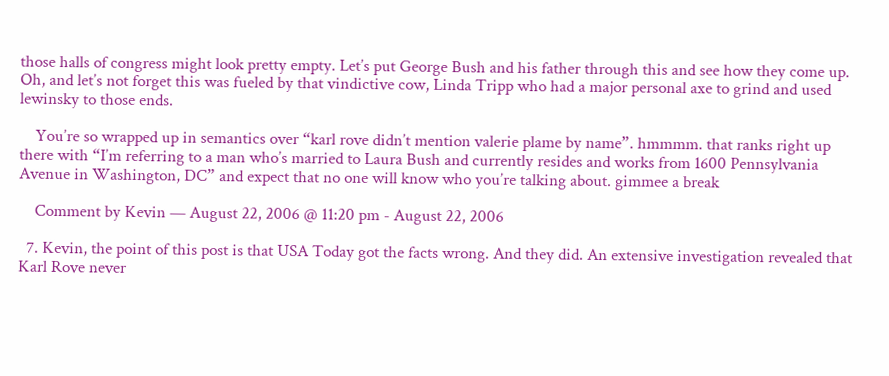those halls of congress might look pretty empty. Let’s put George Bush and his father through this and see how they come up. Oh, and let’s not forget this was fueled by that vindictive cow, Linda Tripp who had a major personal axe to grind and used lewinsky to those ends.

    You’re so wrapped up in semantics over “karl rove didn’t mention valerie plame by name”. hmmmm. that ranks right up there with “I’m referring to a man who’s married to Laura Bush and currently resides and works from 1600 Pennsylvania Avenue in Washington, DC” and expect that no one will know who you’re talking about. gimmee a break

    Comment by Kevin — August 22, 2006 @ 11:20 pm - August 22, 2006

  7. Kevin, the point of this post is that USA Today got the facts wrong. And they did. An extensive investigation revealed that Karl Rove never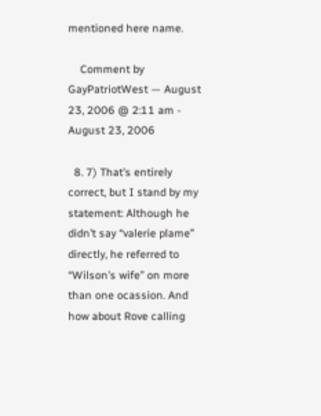mentioned here name.

    Comment by GayPatriotWest — August 23, 2006 @ 2:11 am - August 23, 2006

  8. 7) That’s entirely correct, but I stand by my statement: Although he didn’t say “valerie plame” directly, he referred to “Wilson’s wife” on more than one ocassion. And how about Rove calling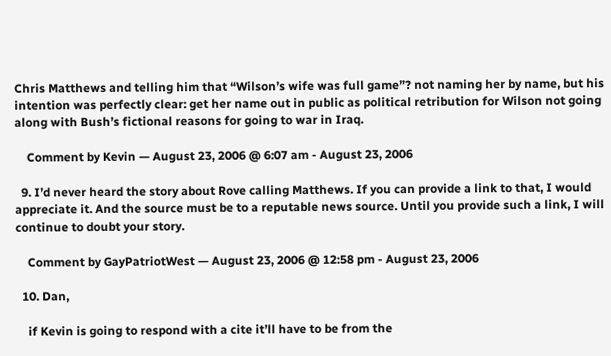Chris Matthews and telling him that “Wilson’s wife was full game”? not naming her by name, but his intention was perfectly clear: get her name out in public as political retribution for Wilson not going along with Bush’s fictional reasons for going to war in Iraq.

    Comment by Kevin — August 23, 2006 @ 6:07 am - August 23, 2006

  9. I’d never heard the story about Rove calling Matthews. If you can provide a link to that, I would appreciate it. And the source must be to a reputable news source. Until you provide such a link, I will continue to doubt your story.

    Comment by GayPatriotWest — August 23, 2006 @ 12:58 pm - August 23, 2006

  10. Dan,

    if Kevin is going to respond with a cite it’ll have to be from the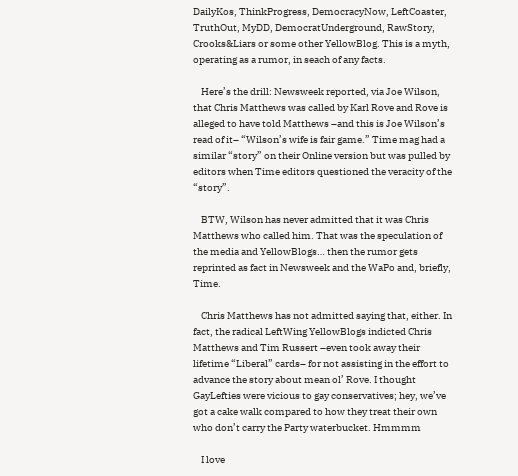DailyKos, ThinkProgress, DemocracyNow, LeftCoaster, TruthOut, MyDD, DemocratUnderground, RawStory, Crooks&Liars or some other YellowBlog. This is a myth, operating as a rumor, in seach of any facts.

    Here’s the drill: Newsweek reported, via Joe Wilson, that Chris Matthews was called by Karl Rove and Rove is alleged to have told Matthews –and this is Joe Wilson’s read of it– “Wilson’s wife is fair game.” Time mag had a similar “story” on their Online version but was pulled by editors when Time editors questioned the veracity of the “story”.

    BTW, Wilson has never admitted that it was Chris Matthews who called him. That was the speculation of the media and YellowBlogs… then the rumor gets reprinted as fact in Newsweek and the WaPo and, briefly, Time.

    Chris Matthews has not admitted saying that, either. In fact, the radical LeftWing YellowBlogs indicted Chris Matthews and Tim Russert –even took away their lifetime “Liberal” cards– for not assisting in the effort to advance the story about mean ol’ Rove. I thought GayLefties were vicious to gay conservatives; hey, we’ve got a cake walk compared to how they treat their own who don’t carry the Party waterbucket. Hmmmm

    I love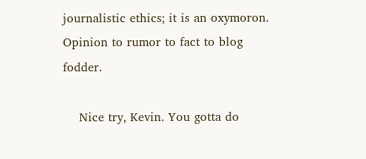journalistic ethics; it is an oxymoron. Opinion to rumor to fact to blog fodder.

    Nice try, Kevin. You gotta do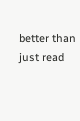better than just read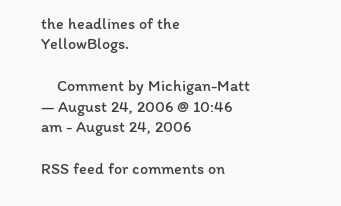the headlines of the YellowBlogs.

    Comment by Michigan-Matt — August 24, 2006 @ 10:46 am - August 24, 2006

RSS feed for comments on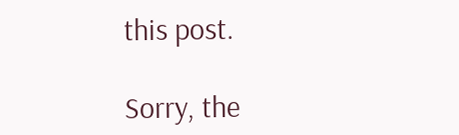this post.

Sorry, the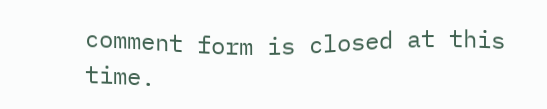comment form is closed at this time.